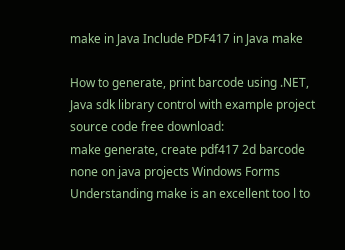make in Java Include PDF417 in Java make

How to generate, print barcode using .NET, Java sdk library control with example project source code free download:
make generate, create pdf417 2d barcode none on java projects Windows Forms Understanding make is an excellent too l to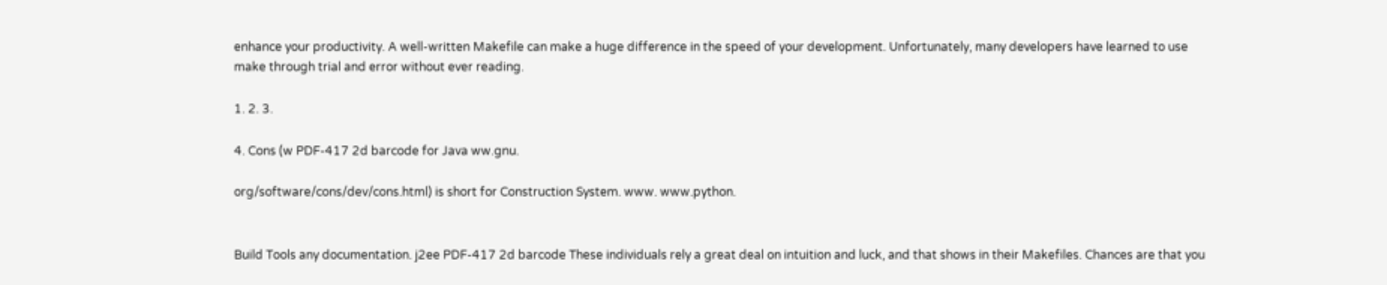enhance your productivity. A well-written Makefile can make a huge difference in the speed of your development. Unfortunately, many developers have learned to use make through trial and error without ever reading.

1. 2. 3.

4. Cons (w PDF-417 2d barcode for Java ww.gnu.

org/software/cons/dev/cons.html) is short for Construction System. www. www.python.


Build Tools any documentation. j2ee PDF-417 2d barcode These individuals rely a great deal on intuition and luck, and that shows in their Makefiles. Chances are that you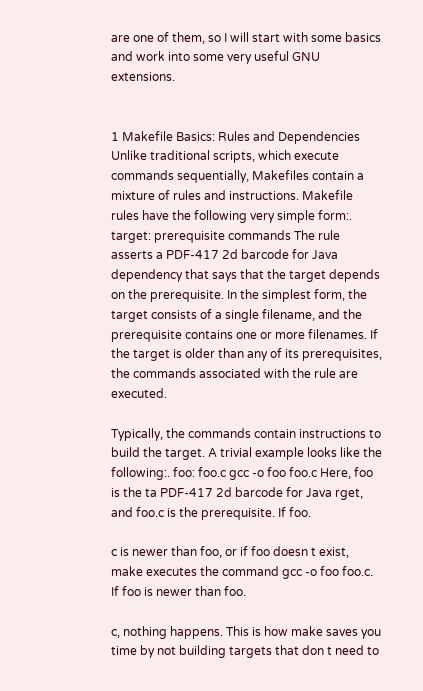are one of them, so I will start with some basics and work into some very useful GNU extensions.


1 Makefile Basics: Rules and Dependencies Unlike traditional scripts, which execute commands sequentially, Makefiles contain a mixture of rules and instructions. Makefile rules have the following very simple form:. target: prerequisite commands The rule asserts a PDF-417 2d barcode for Java dependency that says that the target depends on the prerequisite. In the simplest form, the target consists of a single filename, and the prerequisite contains one or more filenames. If the target is older than any of its prerequisites, the commands associated with the rule are executed.

Typically, the commands contain instructions to build the target. A trivial example looks like the following:. foo: foo.c gcc -o foo foo.c Here, foo is the ta PDF-417 2d barcode for Java rget, and foo.c is the prerequisite. If foo.

c is newer than foo, or if foo doesn t exist, make executes the command gcc -o foo foo.c. If foo is newer than foo.

c, nothing happens. This is how make saves you time by not building targets that don t need to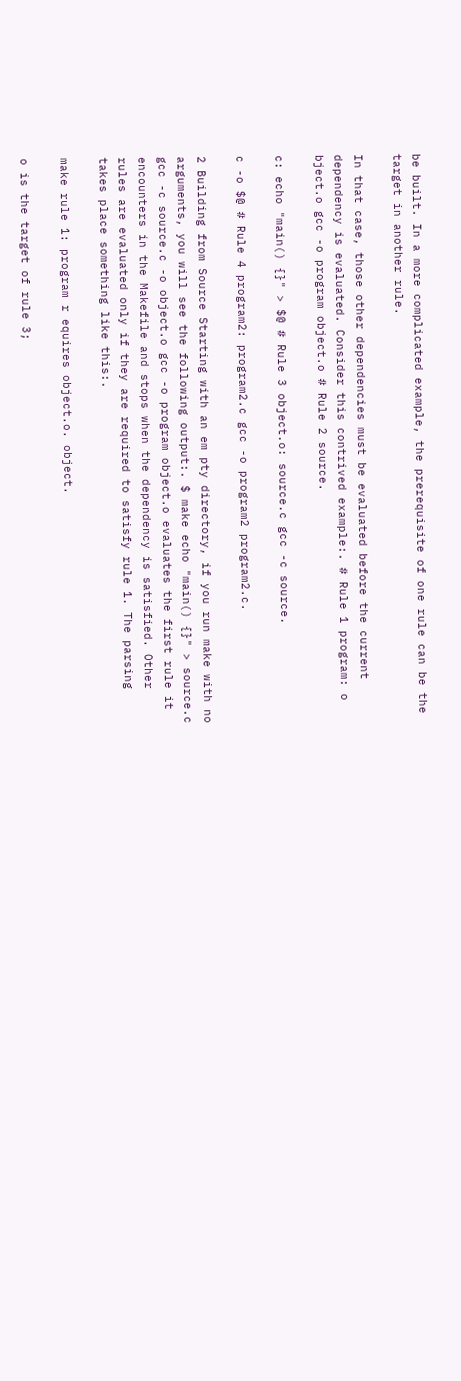be built. In a more complicated example, the prerequisite of one rule can be the target in another rule.

In that case, those other dependencies must be evaluated before the current dependency is evaluated. Consider this contrived example:. # Rule 1 program: o bject.o gcc -o program object.o # Rule 2 source.

c: echo "main() {}" > $@ # Rule 3 object.o: source.c gcc -c source.

c -o $@ # Rule 4 program2: program2.c gcc -o program2 program2.c.

2 Building from Source Starting with an em pty directory, if you run make with no arguments, you will see the following output:. $ make echo "main() {}" > source.c gcc -c source.c -o object.o gcc -o program object.o evaluates the first rule it encounters in the Makefile and stops when the dependency is satisfied. Other rules are evaluated only if they are required to satisfy rule 1. The parsing takes place something like this:.

make rule 1: program r equires object.o. object.

o is the target of rule 3;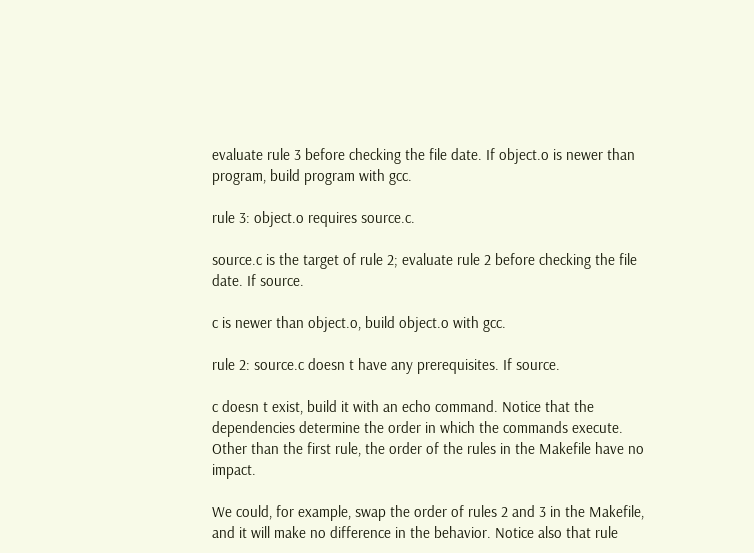evaluate rule 3 before checking the file date. If object.o is newer than program, build program with gcc.

rule 3: object.o requires source.c.

source.c is the target of rule 2; evaluate rule 2 before checking the file date. If source.

c is newer than object.o, build object.o with gcc.

rule 2: source.c doesn t have any prerequisites. If source.

c doesn t exist, build it with an echo command. Notice that the dependencies determine the order in which the commands execute. Other than the first rule, the order of the rules in the Makefile have no impact.

We could, for example, swap the order of rules 2 and 3 in the Makefile, and it will make no difference in the behavior. Notice also that rule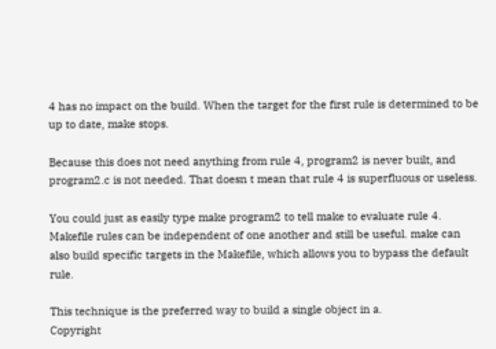4 has no impact on the build. When the target for the first rule is determined to be up to date, make stops.

Because this does not need anything from rule 4, program2 is never built, and program2.c is not needed. That doesn t mean that rule 4 is superfluous or useless.

You could just as easily type make program2 to tell make to evaluate rule 4. Makefile rules can be independent of one another and still be useful. make can also build specific targets in the Makefile, which allows you to bypass the default rule.

This technique is the preferred way to build a single object in a.
Copyright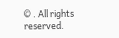© . All rights reserved.